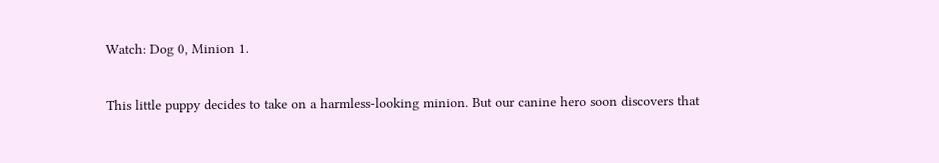Watch: Dog 0, Minion 1.

This little puppy decides to take on a harmless-looking minion. But our canine hero soon discovers that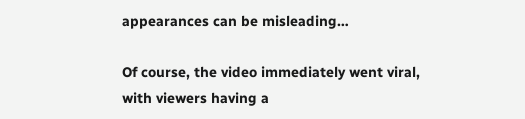appearances can be misleading…

Of course, the video immediately went viral, with viewers having a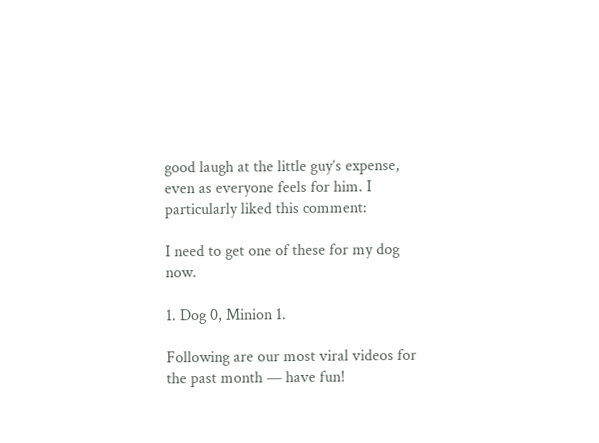good laugh at the little guy’s expense, even as everyone feels for him. I particularly liked this comment:

I need to get one of these for my dog now.

1. Dog 0, Minion 1.

Following are our most viral videos for the past month — have fun!